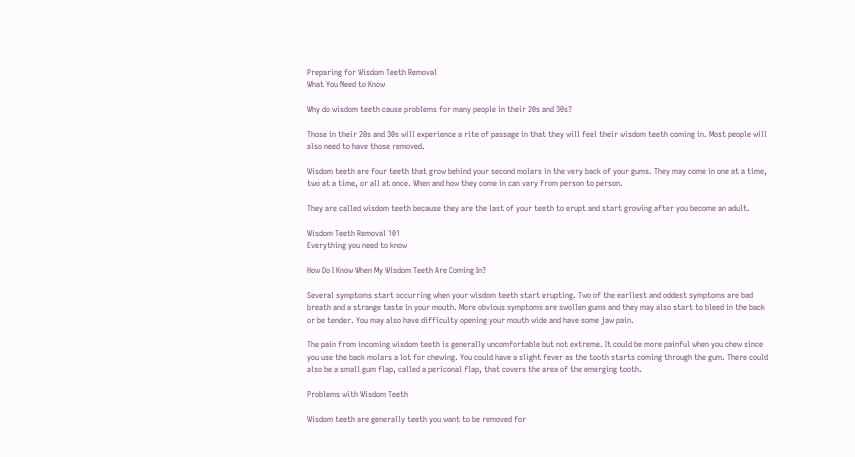Preparing for Wisdom Teeth Removal
What You Need to Know

Why do wisdom teeth cause problems for many people in their 20s and 30s?

Those in their 20s and 30s will experience a rite of passage in that they will feel their wisdom teeth coming in. Most people will also need to have those removed.

Wisdom teeth are four teeth that grow behind your second molars in the very back of your gums. They may come in one at a time, two at a time, or all at once. When and how they come in can vary from person to person.

They are called wisdom teeth because they are the last of your teeth to erupt and start growing after you become an adult.

Wisdom Teeth Removal 101
Everything you need to know

How Do I Know When My Wisdom Teeth Are Coming In?

Several symptoms start occurring when your wisdom teeth start erupting. Two of the earliest and oddest symptoms are bad breath and a strange taste in your mouth. More obvious symptoms are swollen gums and they may also start to bleed in the back or be tender. You may also have difficulty opening your mouth wide and have some jaw pain.

The pain from incoming wisdom teeth is generally uncomfortable but not extreme. It could be more painful when you chew since you use the back molars a lot for chewing. You could have a slight fever as the tooth starts coming through the gum. There could also be a small gum flap, called a periconal flap, that covers the area of the emerging tooth.

Problems with Wisdom Teeth

Wisdom teeth are generally teeth you want to be removed for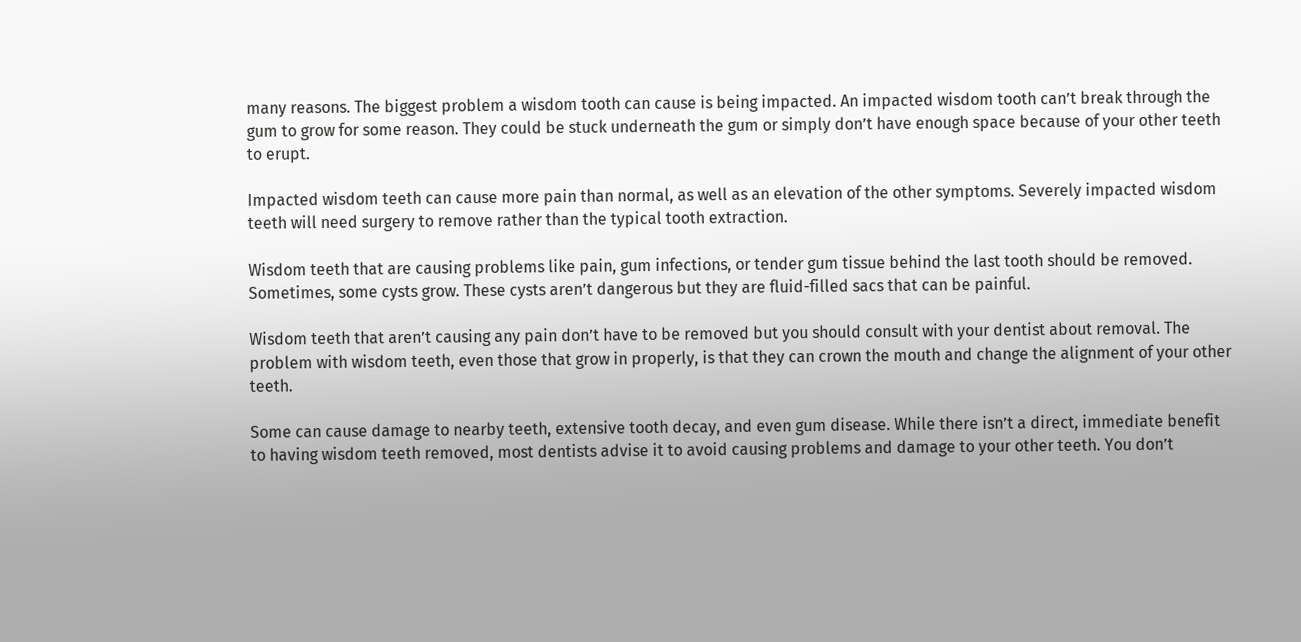many reasons. The biggest problem a wisdom tooth can cause is being impacted. An impacted wisdom tooth can’t break through the gum to grow for some reason. They could be stuck underneath the gum or simply don’t have enough space because of your other teeth to erupt.

Impacted wisdom teeth can cause more pain than normal, as well as an elevation of the other symptoms. Severely impacted wisdom teeth will need surgery to remove rather than the typical tooth extraction.

Wisdom teeth that are causing problems like pain, gum infections, or tender gum tissue behind the last tooth should be removed. Sometimes, some cysts grow. These cysts aren’t dangerous but they are fluid-filled sacs that can be painful.

Wisdom teeth that aren’t causing any pain don’t have to be removed but you should consult with your dentist about removal. The problem with wisdom teeth, even those that grow in properly, is that they can crown the mouth and change the alignment of your other teeth.

Some can cause damage to nearby teeth, extensive tooth decay, and even gum disease. While there isn’t a direct, immediate benefit to having wisdom teeth removed, most dentists advise it to avoid causing problems and damage to your other teeth. You don’t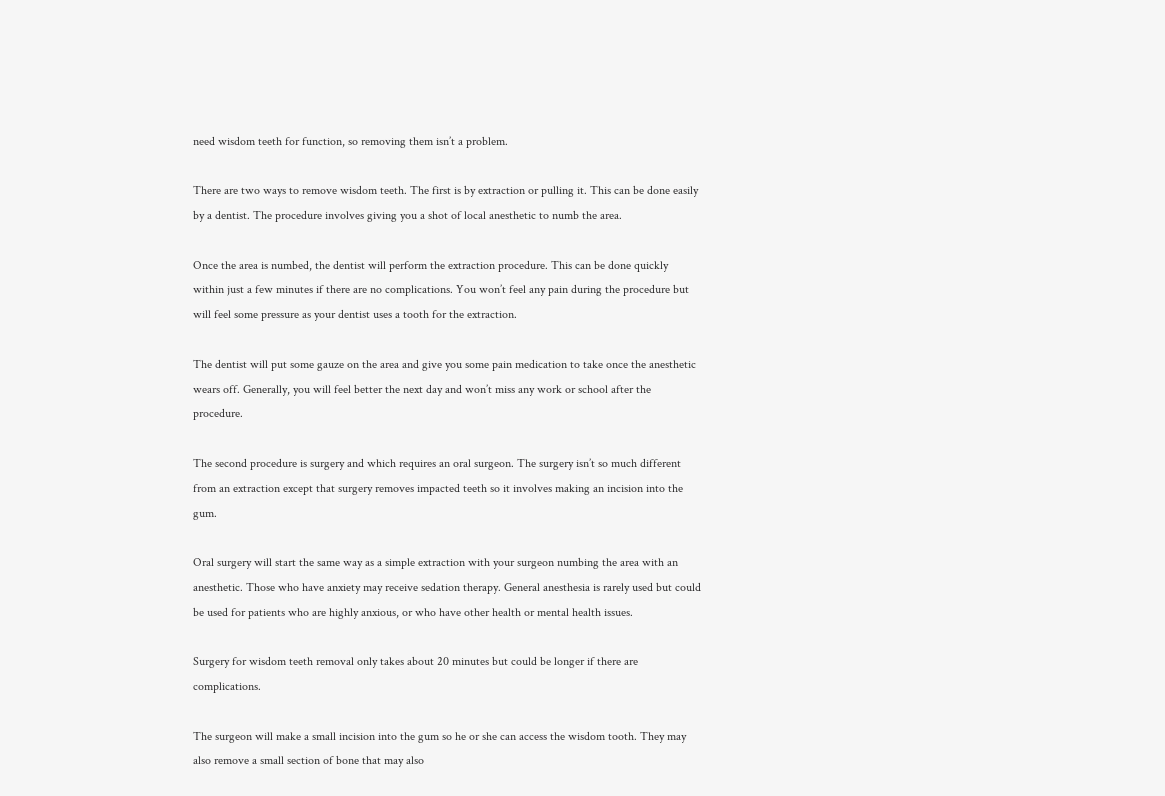need wisdom teeth for function, so removing them isn’t a problem.

There are two ways to remove wisdom teeth. The first is by extraction or pulling it. This can be done easily by a dentist. The procedure involves giving you a shot of local anesthetic to numb the area.

Once the area is numbed, the dentist will perform the extraction procedure. This can be done quickly within just a few minutes if there are no complications. You won’t feel any pain during the procedure but will feel some pressure as your dentist uses a tooth for the extraction.

The dentist will put some gauze on the area and give you some pain medication to take once the anesthetic wears off. Generally, you will feel better the next day and won’t miss any work or school after the procedure.

The second procedure is surgery and which requires an oral surgeon. The surgery isn’t so much different from an extraction except that surgery removes impacted teeth so it involves making an incision into the gum.

Oral surgery will start the same way as a simple extraction with your surgeon numbing the area with an anesthetic. Those who have anxiety may receive sedation therapy. General anesthesia is rarely used but could be used for patients who are highly anxious, or who have other health or mental health issues.

Surgery for wisdom teeth removal only takes about 20 minutes but could be longer if there are complications.

The surgeon will make a small incision into the gum so he or she can access the wisdom tooth. They may also remove a small section of bone that may also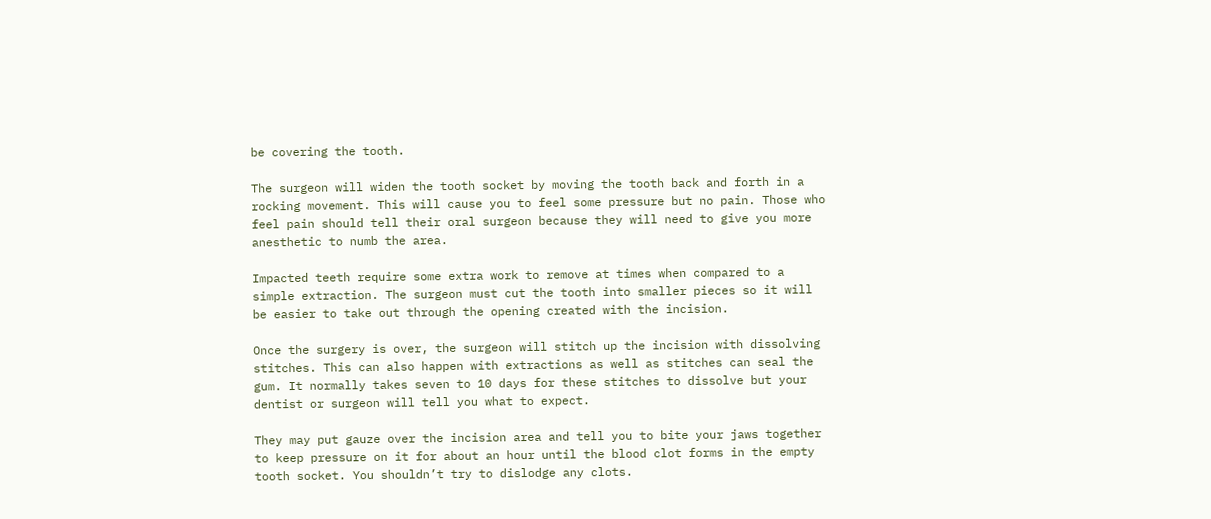be covering the tooth.

The surgeon will widen the tooth socket by moving the tooth back and forth in a rocking movement. This will cause you to feel some pressure but no pain. Those who feel pain should tell their oral surgeon because they will need to give you more anesthetic to numb the area.

Impacted teeth require some extra work to remove at times when compared to a simple extraction. The surgeon must cut the tooth into smaller pieces so it will be easier to take out through the opening created with the incision.

Once the surgery is over, the surgeon will stitch up the incision with dissolving stitches. This can also happen with extractions as well as stitches can seal the gum. It normally takes seven to 10 days for these stitches to dissolve but your dentist or surgeon will tell you what to expect.

They may put gauze over the incision area and tell you to bite your jaws together to keep pressure on it for about an hour until the blood clot forms in the empty tooth socket. You shouldn’t try to dislodge any clots.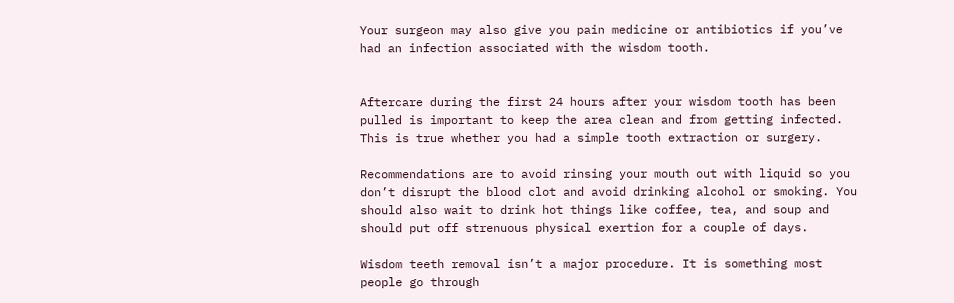Your surgeon may also give you pain medicine or antibiotics if you’ve had an infection associated with the wisdom tooth.


Aftercare during the first 24 hours after your wisdom tooth has been pulled is important to keep the area clean and from getting infected. This is true whether you had a simple tooth extraction or surgery.

Recommendations are to avoid rinsing your mouth out with liquid so you don’t disrupt the blood clot and avoid drinking alcohol or smoking. You should also wait to drink hot things like coffee, tea, and soup and should put off strenuous physical exertion for a couple of days.

Wisdom teeth removal isn’t a major procedure. It is something most people go through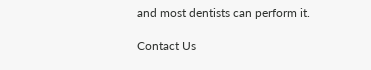and most dentists can perform it.

Contact Us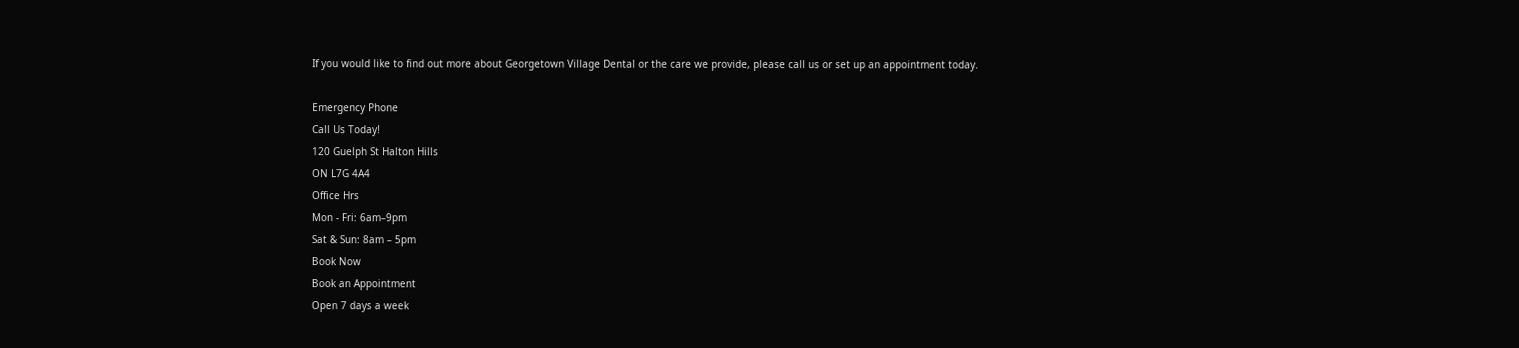If you would like to find out more about Georgetown Village Dental or the care we provide, please call us or set up an appointment today.

Emergency Phone
Call Us Today!
120 Guelph St Halton Hills
ON L7G 4A4
Office Hrs
Mon - Fri: 6am–9pm
Sat & Sun: 8am – 5pm
Book Now
Book an Appointment
Open 7 days a week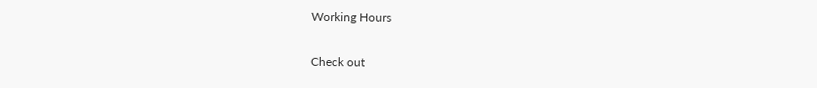Working Hours

Check out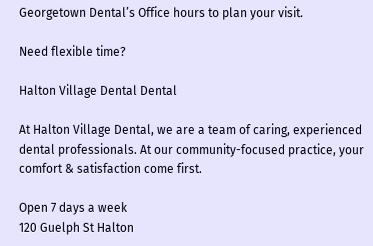Georgetown Dental’s Office hours to plan your visit.

Need flexible time?

Halton Village Dental Dental

At Halton Village Dental, we are a team of caring, experienced dental professionals. At our community-focused practice, your comfort & satisfaction come first.

Open 7 days a week
120 Guelph St Halton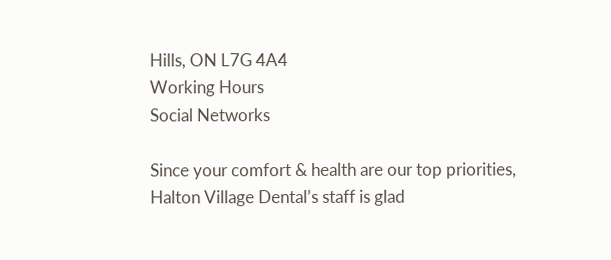Hills, ON L7G 4A4
Working Hours
Social Networks

Since your comfort & health are our top priorities, Halton Village Dental’s staff is glad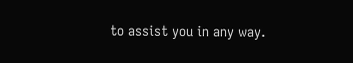to assist you in any way.